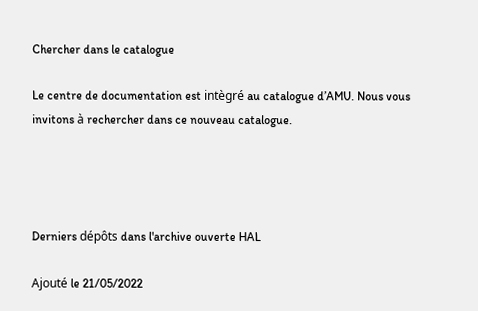Chercher dans le catalogue

Le centre de documentation est intègré au catalogue d’AMU. Nous vous invitons à rechercher dans ce nouveau catalogue.




Derniers dépôts dans l'archive ouverte HAL

Ajouté le 21/05/2022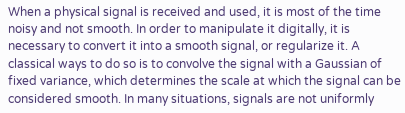When a physical signal is received and used, it is most of the time noisy and not smooth. In order to manipulate it digitally, it is necessary to convert it into a smooth signal, or regularize it. A classical ways to do so is to convolve the signal with a Gaussian of fixed variance, which determines the scale at which the signal can be considered smooth. In many situations, signals are not uniformly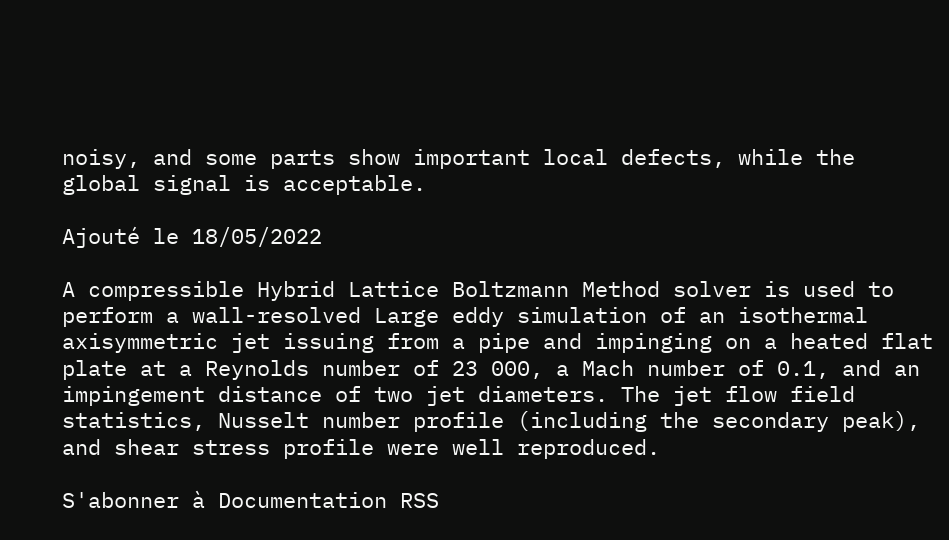noisy, and some parts show important local defects, while the global signal is acceptable.

Ajouté le 18/05/2022

A compressible Hybrid Lattice Boltzmann Method solver is used to perform a wall-resolved Large eddy simulation of an isothermal axisymmetric jet issuing from a pipe and impinging on a heated flat plate at a Reynolds number of 23 000, a Mach number of 0.1, and an impingement distance of two jet diameters. The jet flow field statistics, Nusselt number profile (including the secondary peak), and shear stress profile were well reproduced.

S'abonner à Documentation RSS